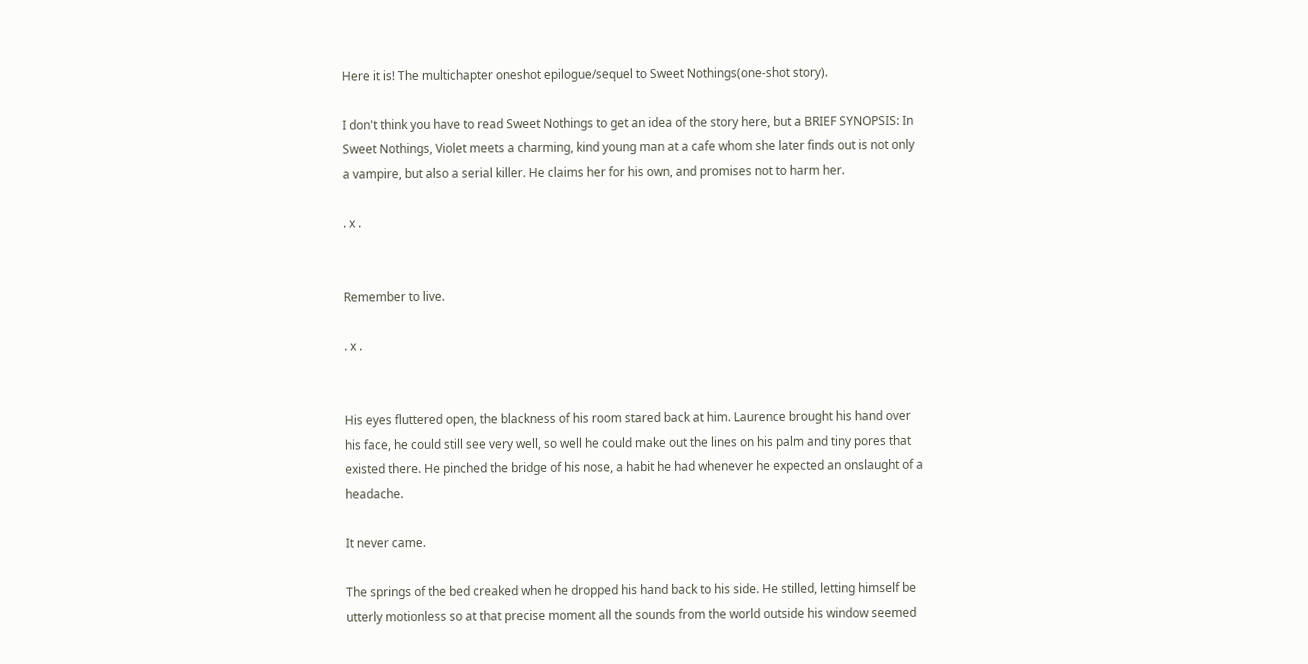Here it is! The multichapter oneshot epilogue/sequel to Sweet Nothings(one-shot story).

I don't think you have to read Sweet Nothings to get an idea of the story here, but a BRIEF SYNOPSIS: In Sweet Nothings, Violet meets a charming, kind young man at a cafe whom she later finds out is not only a vampire, but also a serial killer. He claims her for his own, and promises not to harm her.

. x .


Remember to live.

. x .


His eyes fluttered open, the blackness of his room stared back at him. Laurence brought his hand over his face, he could still see very well, so well he could make out the lines on his palm and tiny pores that existed there. He pinched the bridge of his nose, a habit he had whenever he expected an onslaught of a headache.

It never came.

The springs of the bed creaked when he dropped his hand back to his side. He stilled, letting himself be utterly motionless so at that precise moment all the sounds from the world outside his window seemed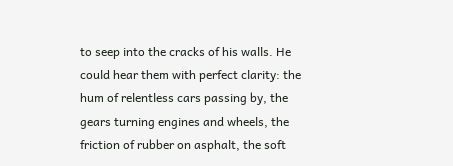to seep into the cracks of his walls. He could hear them with perfect clarity: the hum of relentless cars passing by, the gears turning engines and wheels, the friction of rubber on asphalt, the soft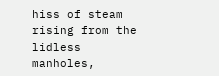hiss of steam rising from the lidless manholes,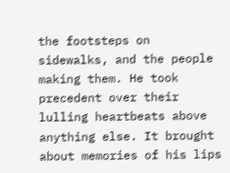the footsteps on sidewalks, and the people making them. He took precedent over their lulling heartbeats above anything else. It brought about memories of his lips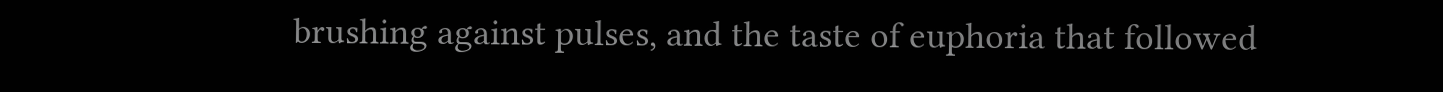brushing against pulses, and the taste of euphoria that followed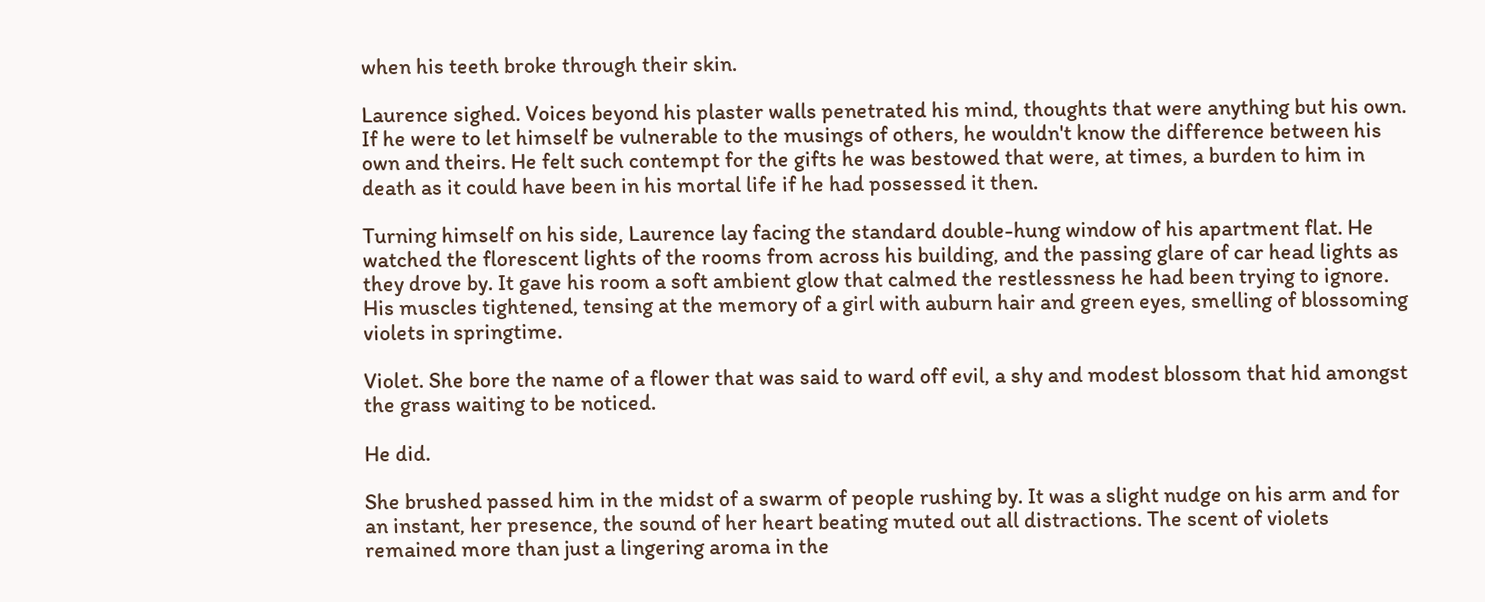when his teeth broke through their skin.

Laurence sighed. Voices beyond his plaster walls penetrated his mind, thoughts that were anything but his own. If he were to let himself be vulnerable to the musings of others, he wouldn't know the difference between his own and theirs. He felt such contempt for the gifts he was bestowed that were, at times, a burden to him in death as it could have been in his mortal life if he had possessed it then.

Turning himself on his side, Laurence lay facing the standard double-hung window of his apartment flat. He watched the florescent lights of the rooms from across his building, and the passing glare of car head lights as they drove by. It gave his room a soft ambient glow that calmed the restlessness he had been trying to ignore. His muscles tightened, tensing at the memory of a girl with auburn hair and green eyes, smelling of blossoming violets in springtime.

Violet. She bore the name of a flower that was said to ward off evil, a shy and modest blossom that hid amongst the grass waiting to be noticed.

He did.

She brushed passed him in the midst of a swarm of people rushing by. It was a slight nudge on his arm and for an instant, her presence, the sound of her heart beating muted out all distractions. The scent of violets remained more than just a lingering aroma in the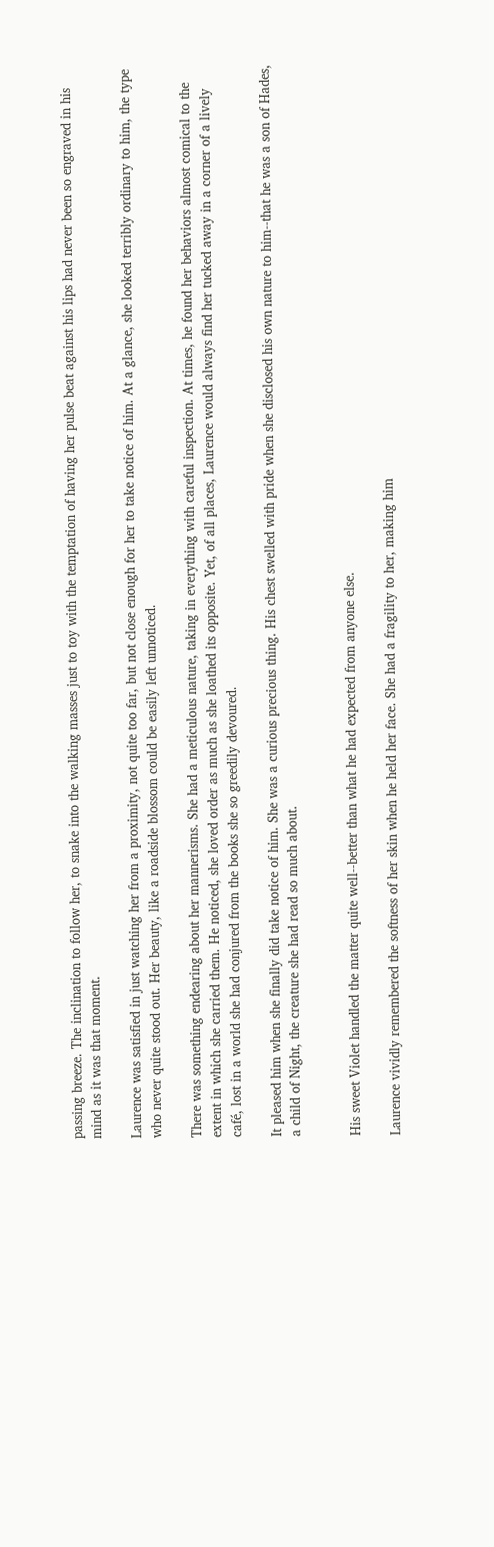passing breeze. The inclination to follow her, to snake into the walking masses just to toy with the temptation of having her pulse beat against his lips had never been so engraved in his mind as it was that moment.

Laurence was satisfied in just watching her from a proximity, not quite too far, but not close enough for her to take notice of him. At a glance, she looked terribly ordinary to him, the type who never quite stood out. Her beauty, like a roadside blossom could be easily left unnoticed.

There was something endearing about her mannerisms. She had a meticulous nature, taking in everything with careful inspection. At times, he found her behaviors almost comical to the extent in which she carried them. He noticed, she loved order as much as she loathed its opposite. Yet, of all places, Laurence would always find her tucked away in a corner of a lively café, lost in a world she had conjured from the books she so greedily devoured.

It pleased him when she finally did take notice of him. She was a curious precious thing. His chest swelled with pride when she disclosed his own nature to him--that he was a son of Hades, a child of Night, the creature she had read so much about.


His sweet Violet handled the matter quite well--better than what he had expected from anyone else.

Laurence vividly remembered the softness of her skin when he held her face. She had a fragility to her, making him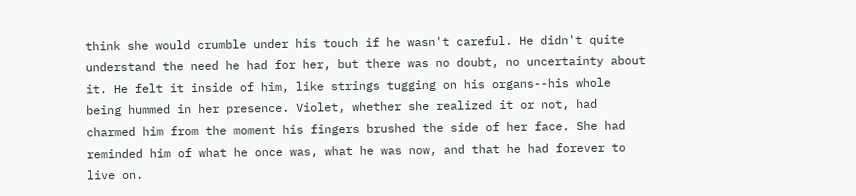think she would crumble under his touch if he wasn't careful. He didn't quite understand the need he had for her, but there was no doubt, no uncertainty about it. He felt it inside of him, like strings tugging on his organs--his whole being hummed in her presence. Violet, whether she realized it or not, had charmed him from the moment his fingers brushed the side of her face. She had reminded him of what he once was, what he was now, and that he had forever to live on.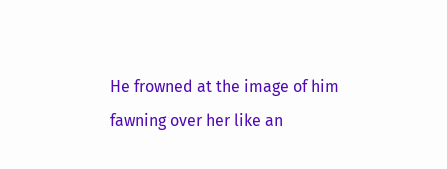He frowned at the image of him fawning over her like an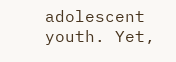adolescent youth. Yet,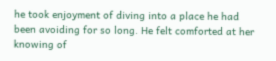he took enjoyment of diving into a place he had been avoiding for so long. He felt comforted at her knowing of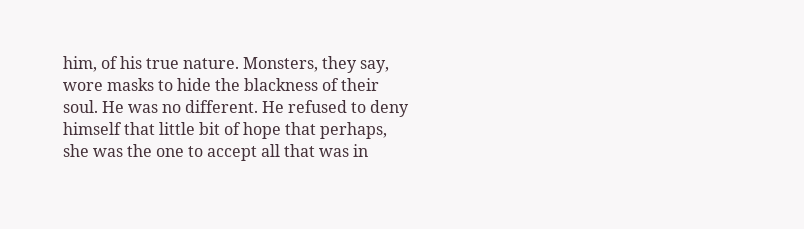him, of his true nature. Monsters, they say, wore masks to hide the blackness of their soul. He was no different. He refused to deny himself that little bit of hope that perhaps, she was the one to accept all that was in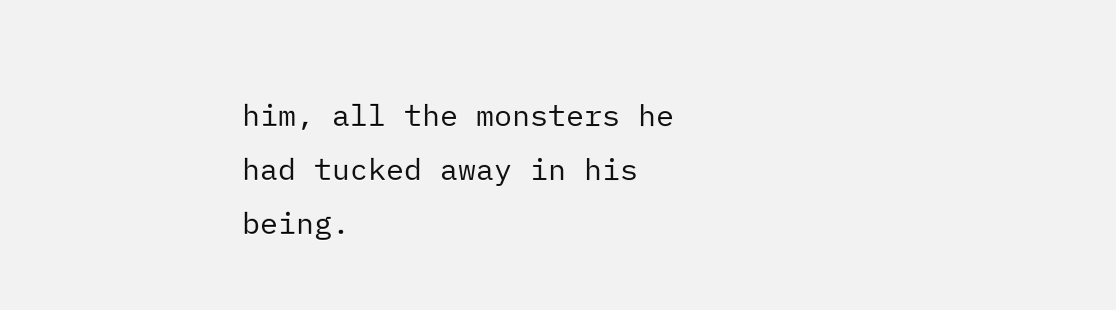him, all the monsters he had tucked away in his being.